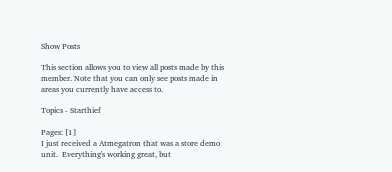Show Posts

This section allows you to view all posts made by this member. Note that you can only see posts made in areas you currently have access to.

Topics - Starthief

Pages: [1]
I just received a Atmegatron that was a store demo unit.  Everything's working great, but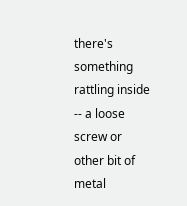there's something rattling inside -- a loose screw or other bit of metal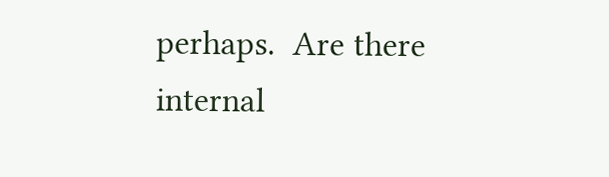perhaps.  Are there internal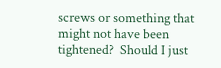screws or something that might not have been tightened?  Should I just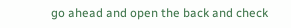go ahead and open the back and check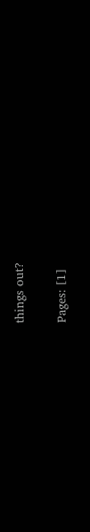things out?

Pages: [1]